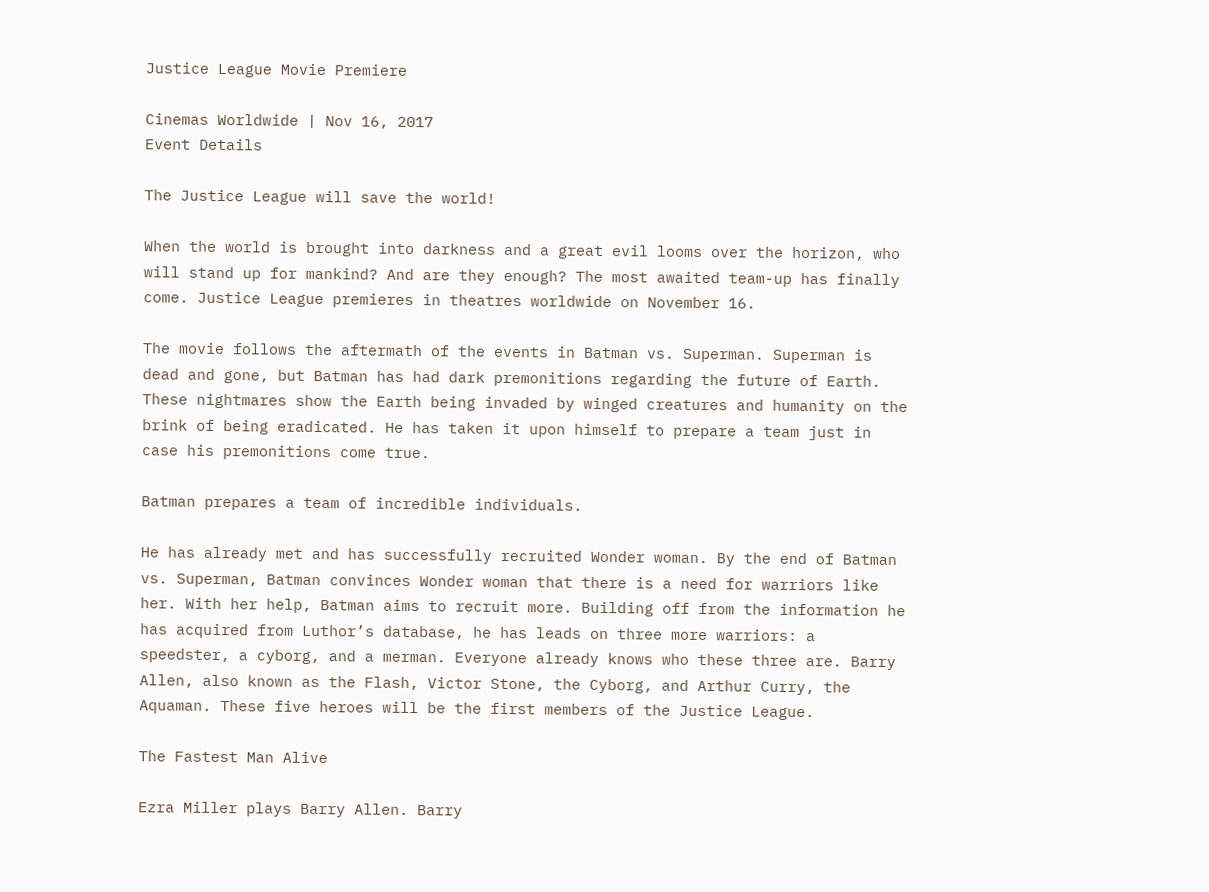Justice League Movie Premiere

Cinemas Worldwide | Nov 16, 2017
Event Details

The Justice League will save the world!

When the world is brought into darkness and a great evil looms over the horizon, who will stand up for mankind? And are they enough? The most awaited team-up has finally come. Justice League premieres in theatres worldwide on November 16.

The movie follows the aftermath of the events in Batman vs. Superman. Superman is dead and gone, but Batman has had dark premonitions regarding the future of Earth. These nightmares show the Earth being invaded by winged creatures and humanity on the brink of being eradicated. He has taken it upon himself to prepare a team just in case his premonitions come true.

Batman prepares a team of incredible individuals.

He has already met and has successfully recruited Wonder woman. By the end of Batman vs. Superman, Batman convinces Wonder woman that there is a need for warriors like her. With her help, Batman aims to recruit more. Building off from the information he has acquired from Luthor’s database, he has leads on three more warriors: a speedster, a cyborg, and a merman. Everyone already knows who these three are. Barry Allen, also known as the Flash, Victor Stone, the Cyborg, and Arthur Curry, the Aquaman. These five heroes will be the first members of the Justice League.

The Fastest Man Alive

Ezra Miller plays Barry Allen. Barry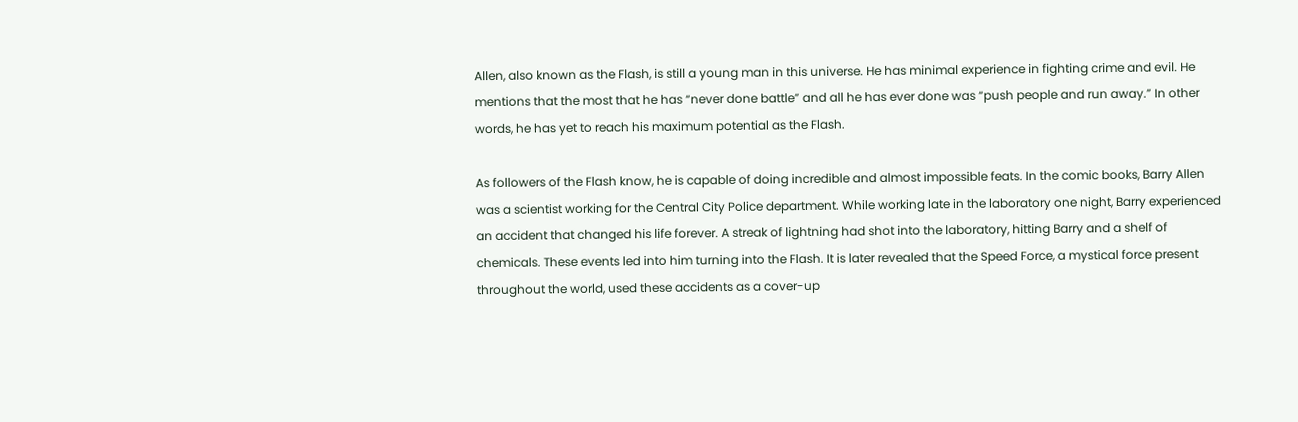Allen, also known as the Flash, is still a young man in this universe. He has minimal experience in fighting crime and evil. He mentions that the most that he has “never done battle” and all he has ever done was “push people and run away.” In other words, he has yet to reach his maximum potential as the Flash.

As followers of the Flash know, he is capable of doing incredible and almost impossible feats. In the comic books, Barry Allen was a scientist working for the Central City Police department. While working late in the laboratory one night, Barry experienced an accident that changed his life forever. A streak of lightning had shot into the laboratory, hitting Barry and a shelf of chemicals. These events led into him turning into the Flash. It is later revealed that the Speed Force, a mystical force present throughout the world, used these accidents as a cover-up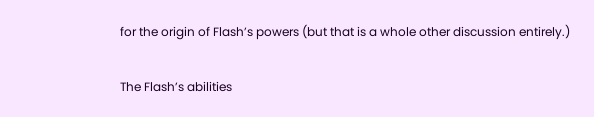for the origin of Flash’s powers (but that is a whole other discussion entirely.)

The Flash’s abilities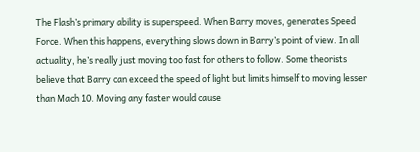The Flash’s primary ability is superspeed. When Barry moves, generates Speed Force. When this happens, everything slows down in Barry’s point of view. In all actuality, he’s really just moving too fast for others to follow. Some theorists believe that Barry can exceed the speed of light but limits himself to moving lesser than Mach 10. Moving any faster would cause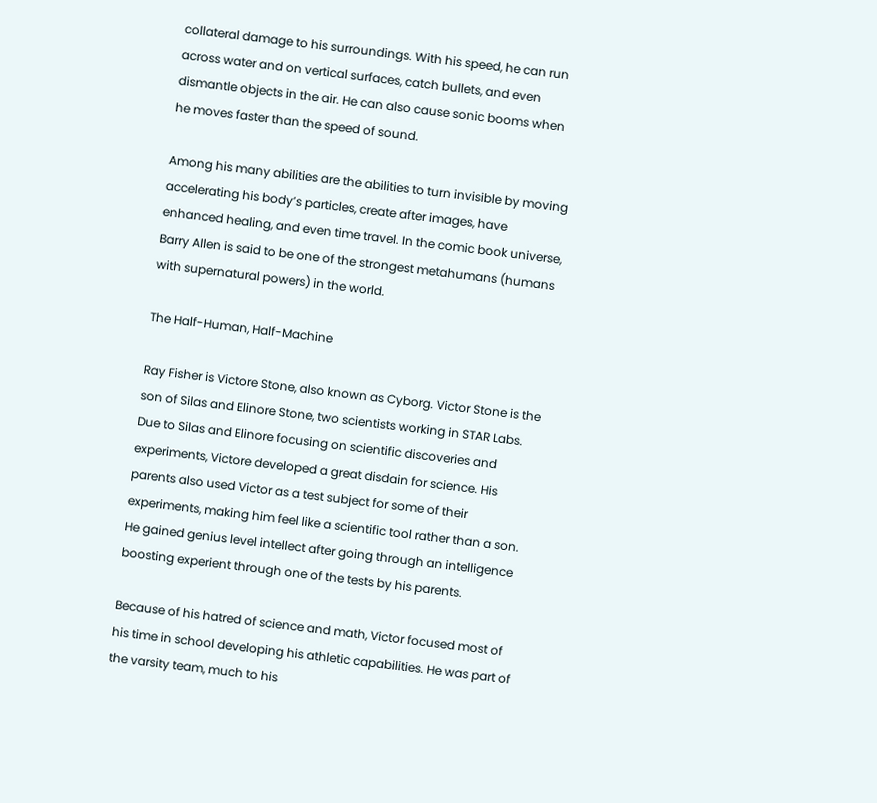collateral damage to his surroundings. With his speed, he can run across water and on vertical surfaces, catch bullets, and even dismantle objects in the air. He can also cause sonic booms when he moves faster than the speed of sound.

Among his many abilities are the abilities to turn invisible by moving accelerating his body’s particles, create after images, have enhanced healing, and even time travel. In the comic book universe, Barry Allen is said to be one of the strongest metahumans (humans with supernatural powers) in the world.

The Half-Human, Half-Machine

Ray Fisher is Victore Stone, also known as Cyborg. Victor Stone is the son of Silas and Elinore Stone, two scientists working in STAR Labs. Due to Silas and Elinore focusing on scientific discoveries and experiments, Victore developed a great disdain for science. His parents also used Victor as a test subject for some of their experiments, making him feel like a scientific tool rather than a son. He gained genius level intellect after going through an intelligence boosting experient through one of the tests by his parents.

Because of his hatred of science and math, Victor focused most of his time in school developing his athletic capabilities. He was part of the varsity team, much to his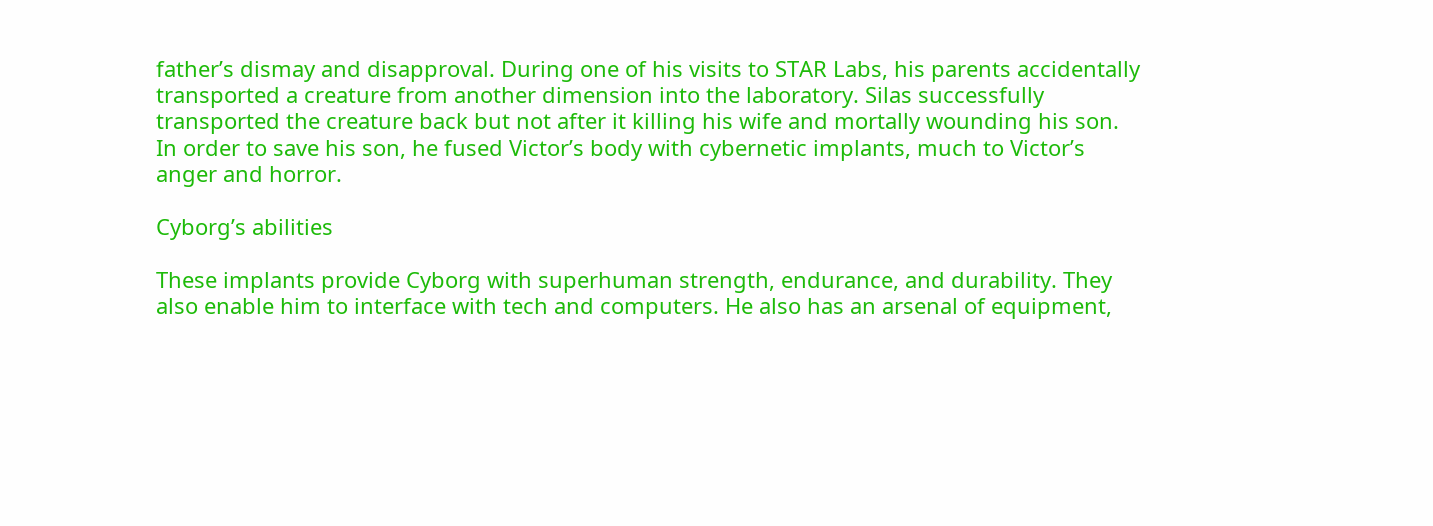father’s dismay and disapproval. During one of his visits to STAR Labs, his parents accidentally transported a creature from another dimension into the laboratory. Silas successfully transported the creature back but not after it killing his wife and mortally wounding his son. In order to save his son, he fused Victor’s body with cybernetic implants, much to Victor’s anger and horror.

Cyborg’s abilities

These implants provide Cyborg with superhuman strength, endurance, and durability. They also enable him to interface with tech and computers. He also has an arsenal of equipment,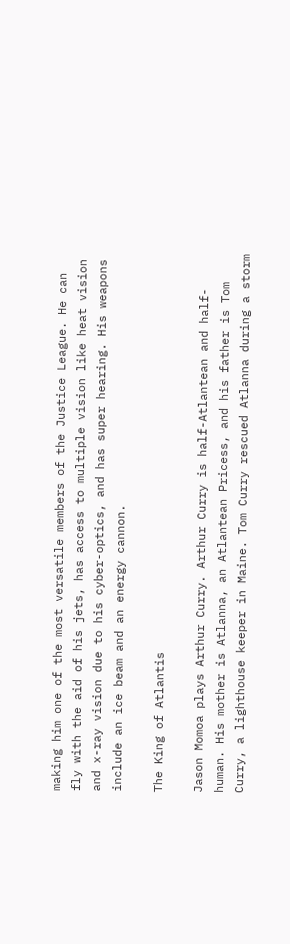making him one of the most versatile members of the Justice League. He can fly with the aid of his jets, has access to multiple vision like heat vision and x-ray vision due to his cyber-optics, and has super hearing. His weapons include an ice beam and an energy cannon.

The King of Atlantis

Jason Momoa plays Arthur Curry. Arthur Curry is half-Atlantean and half-human. His mother is Atlanna, an Atlantean Pricess, and his father is Tom Curry, a lighthouse keeper in Maine. Tom Curry rescued Atlanna during a storm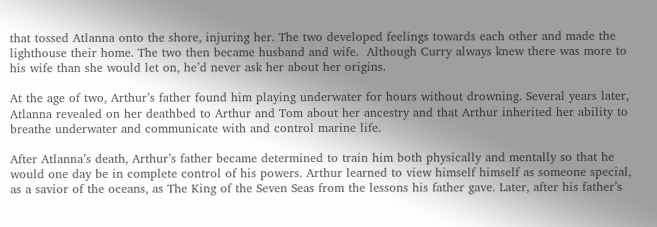that tossed Atlanna onto the shore, injuring her. The two developed feelings towards each other and made the lighthouse their home. The two then became husband and wife.  Although Curry always knew there was more to his wife than she would let on, he’d never ask her about her origins.

At the age of two, Arthur’s father found him playing underwater for hours without drowning. Several years later, Atlanna revealed on her deathbed to Arthur and Tom about her ancestry and that Arthur inherited her ability to breathe underwater and communicate with and control marine life.

After Atlanna’s death, Arthur’s father became determined to train him both physically and mentally so that he would one day be in complete control of his powers. Arthur learned to view himself himself as someone special, as a savior of the oceans, as The King of the Seven Seas from the lessons his father gave. Later, after his father’s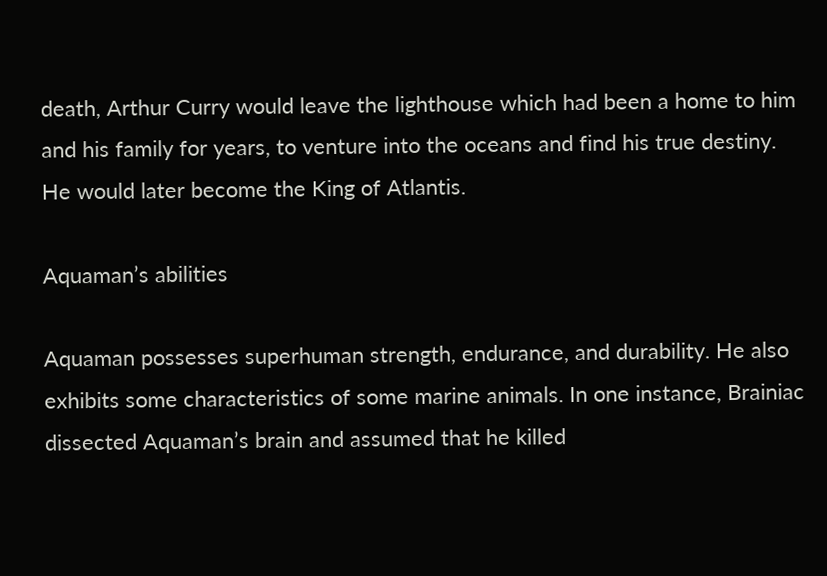death, Arthur Curry would leave the lighthouse which had been a home to him and his family for years, to venture into the oceans and find his true destiny. He would later become the King of Atlantis.

Aquaman’s abilities

Aquaman possesses superhuman strength, endurance, and durability. He also exhibits some characteristics of some marine animals. In one instance, Brainiac dissected Aquaman’s brain and assumed that he killed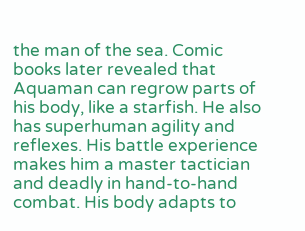the man of the sea. Comic books later revealed that Aquaman can regrow parts of his body, like a starfish. He also has superhuman agility and reflexes. His battle experience makes him a master tactician and deadly in hand-to-hand combat. His body adapts to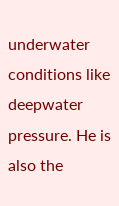underwater conditions like deepwater pressure. He is also the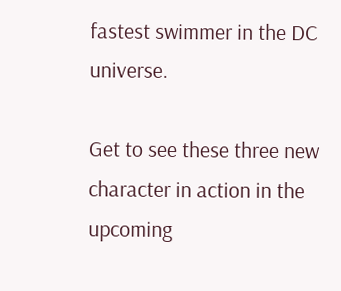fastest swimmer in the DC universe.

Get to see these three new character in action in the upcoming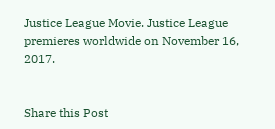Justice League Movie. Justice League premieres worldwide on November 16, 2017.


Share this Post